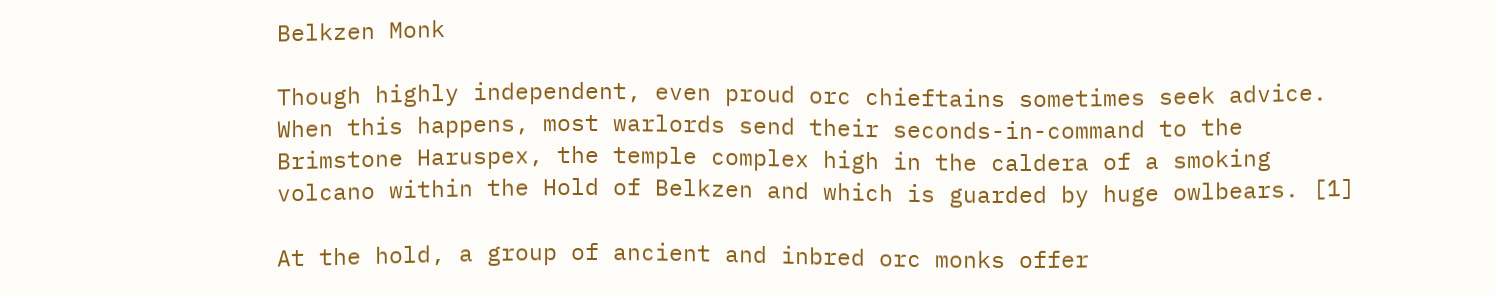Belkzen Monk

Though highly independent, even proud orc chieftains sometimes seek advice. When this happens, most warlords send their seconds-in-command to the Brimstone Haruspex, the temple complex high in the caldera of a smoking volcano within the Hold of Belkzen and which is guarded by huge owlbears. [1]

At the hold, a group of ancient and inbred orc monks offer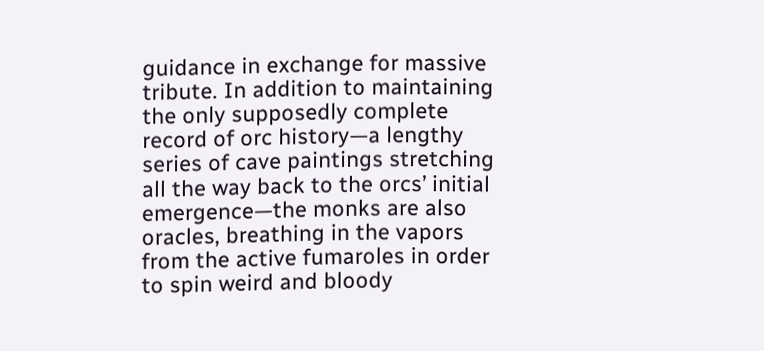guidance in exchange for massive tribute. In addition to maintaining the only supposedly complete record of orc history—a lengthy series of cave paintings stretching all the way back to the orcs’ initial emergence—the monks are also oracles, breathing in the vapors from the active fumaroles in order to spin weird and bloody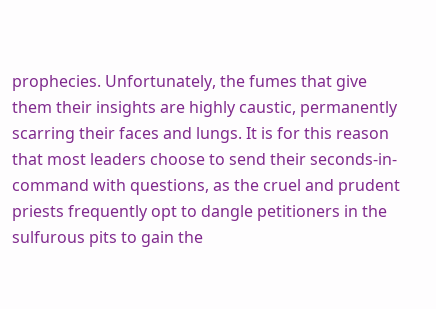prophecies. Unfortunately, the fumes that give them their insights are highly caustic, permanently scarring their faces and lungs. It is for this reason that most leaders choose to send their seconds-in-command with questions, as the cruel and prudent priests frequently opt to dangle petitioners in the sulfurous pits to gain the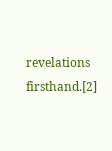revelations firsthand.[2]